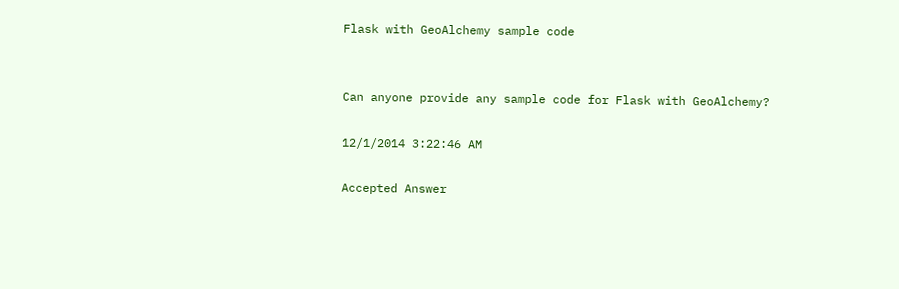Flask with GeoAlchemy sample code


Can anyone provide any sample code for Flask with GeoAlchemy?

12/1/2014 3:22:46 AM

Accepted Answer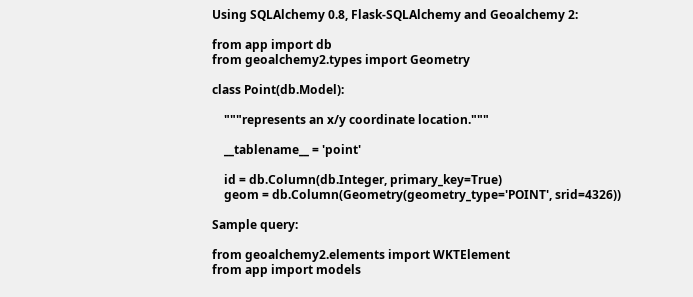Using SQLAlchemy 0.8, Flask-SQLAlchemy and Geoalchemy 2:

from app import db
from geoalchemy2.types import Geometry

class Point(db.Model):

    """represents an x/y coordinate location."""

    __tablename__ = 'point'

    id = db.Column(db.Integer, primary_key=True)
    geom = db.Column(Geometry(geometry_type='POINT', srid=4326))

Sample query:

from geoalchemy2.elements import WKTElement
from app import models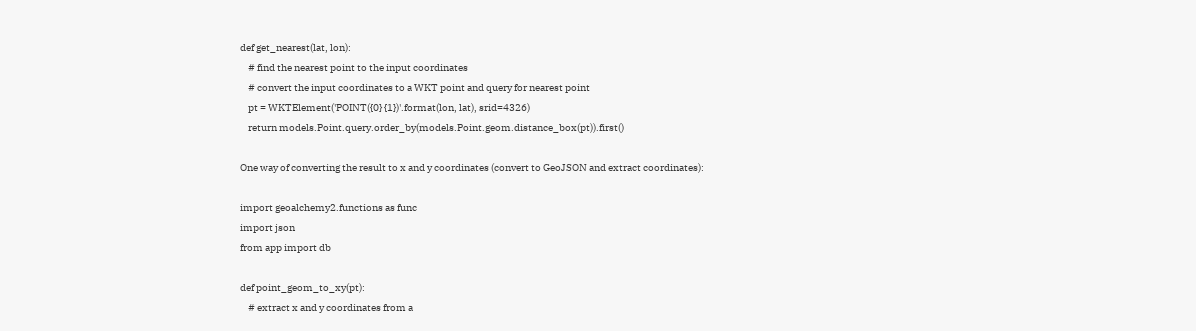def get_nearest(lat, lon):
    # find the nearest point to the input coordinates
    # convert the input coordinates to a WKT point and query for nearest point
    pt = WKTElement('POINT({0} {1})'.format(lon, lat), srid=4326)
    return models.Point.query.order_by(models.Point.geom.distance_box(pt)).first()

One way of converting the result to x and y coordinates (convert to GeoJSON and extract coordinates):

import geoalchemy2.functions as func
import json
from app import db

def point_geom_to_xy(pt):
    # extract x and y coordinates from a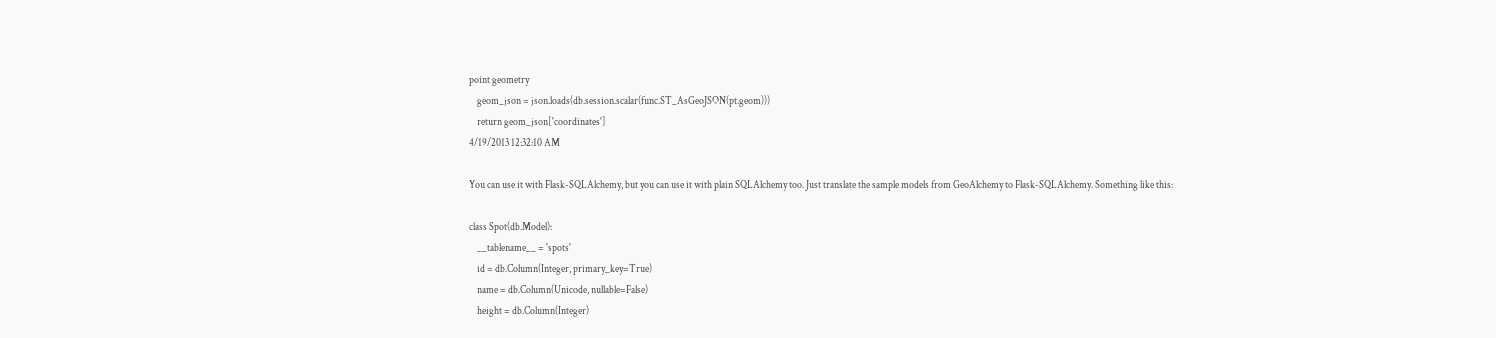point geometry
    geom_json = json.loads(db.session.scalar(func.ST_AsGeoJSON(pt.geom)))
    return geom_json['coordinates']
4/19/2013 12:32:10 AM

You can use it with Flask-SQLAlchemy, but you can use it with plain SQLAlchemy too. Just translate the sample models from GeoAlchemy to Flask-SQLAlchemy. Something like this:

class Spot(db.Model):
    __tablename__ = 'spots'
    id = db.Column(Integer, primary_key=True)
    name = db.Column(Unicode, nullable=False)
    height = db.Column(Integer)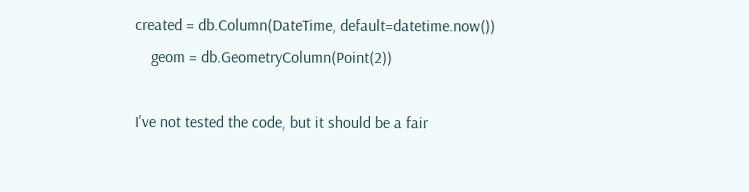created = db.Column(DateTime, default=datetime.now())
    geom = db.GeometryColumn(Point(2))

I've not tested the code, but it should be a fair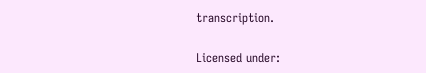transcription.

Licensed under: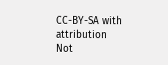CC-BY-SA with attribution
Not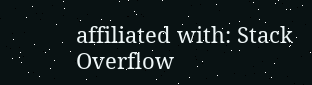affiliated with: Stack Overflow